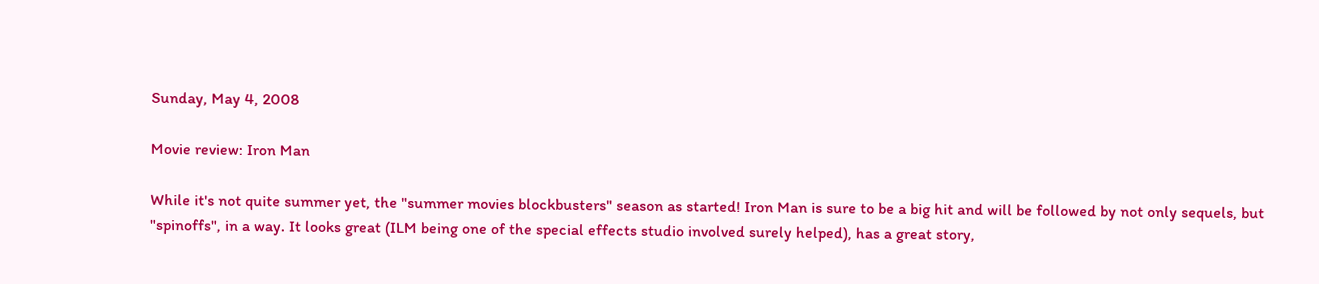Sunday, May 4, 2008

Movie review: Iron Man

While it's not quite summer yet, the "summer movies blockbusters" season as started! Iron Man is sure to be a big hit and will be followed by not only sequels, but "spinoffs", in a way. It looks great (ILM being one of the special effects studio involved surely helped), has a great story,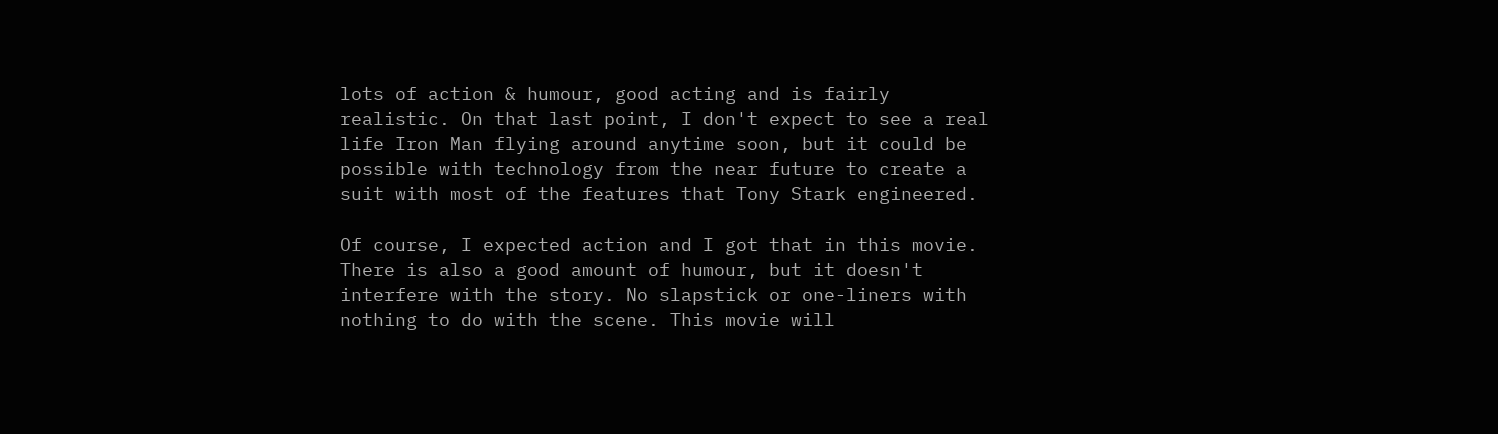lots of action & humour, good acting and is fairly realistic. On that last point, I don't expect to see a real life Iron Man flying around anytime soon, but it could be possible with technology from the near future to create a suit with most of the features that Tony Stark engineered.

Of course, I expected action and I got that in this movie. There is also a good amount of humour, but it doesn't interfere with the story. No slapstick or one-liners with nothing to do with the scene. This movie will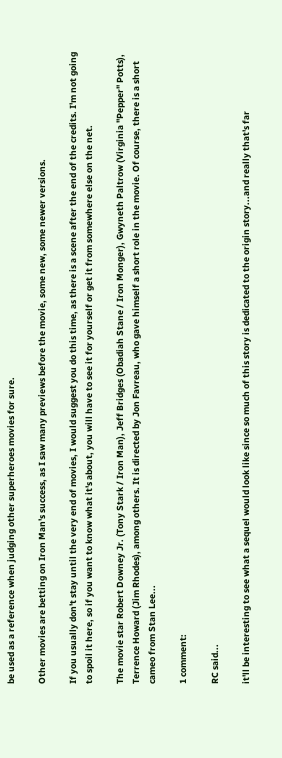be used as a reference when judging other superheroes movies for sure.

Other movies are betting on Iron Man's success, as I saw many previews before the movie, some new, some newer versions.

If you usually don't stay until the very end of movies, I would suggest you do this time, as there is a scene after the end of the credits. I'm not going to spoil it here, so if you want to know what it's about, you will have to see it for yourself or get it from somewhere else on the net.

The movie star Robert Downey Jr. (Tony Stark / Iron Man), Jeff Bridges (Obadiah Stane / Iron Monger), Gwyneth Paltrow (Virginia "Pepper" Potts), Terrence Howard (Jim Rhodes), among others. It is directed by Jon Favreau, who gave himself a short role in the movie. Of course, there is a short cameo from Stan Lee...

1 comment:

RC said...

it'll be interesting to see what a sequel would look like since so much of this story is dedicated to the origin story...and really that's far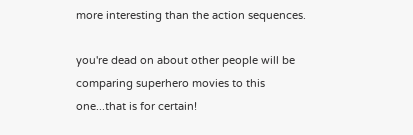more interesting than the action sequences.

you're dead on about other people will be comparing superhero movies to this one...that is for certain!